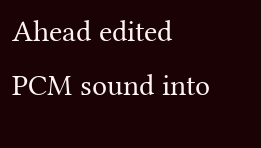Ahead edited PCM sound into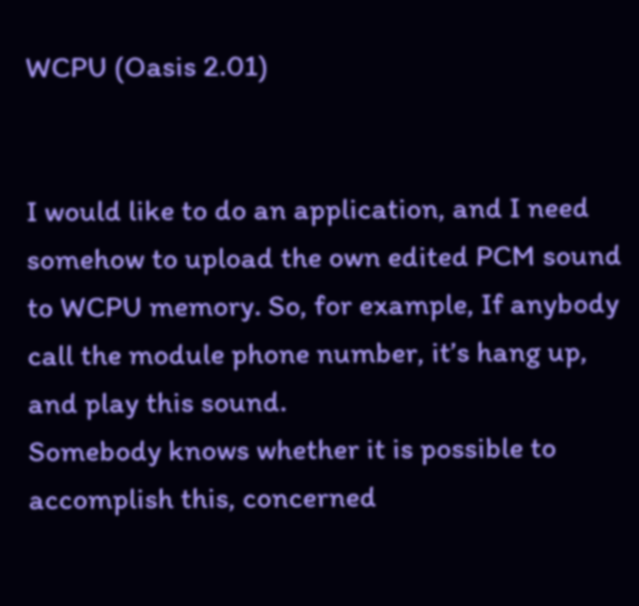WCPU (Oasis 2.01)


I would like to do an application, and I need somehow to upload the own edited PCM sound to WCPU memory. So, for example, If anybody call the module phone number, it’s hang up, and play this sound.
Somebody knows whether it is possible to accomplish this, concerned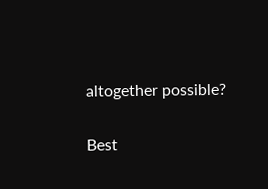altogether possible?

Best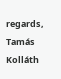regards,
Tamás Kolláth